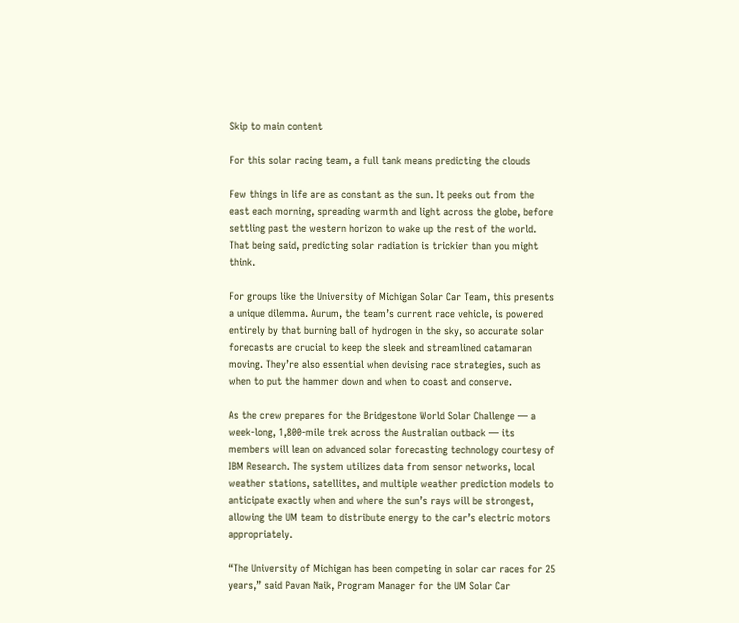Skip to main content

For this solar racing team, a full tank means predicting the clouds

Few things in life are as constant as the sun. It peeks out from the east each morning, spreading warmth and light across the globe, before settling past the western horizon to wake up the rest of the world. That being said, predicting solar radiation is trickier than you might think.

For groups like the University of Michigan Solar Car Team, this presents a unique dilemma. Aurum, the team’s current race vehicle, is powered entirely by that burning ball of hydrogen in the sky, so accurate solar forecasts are crucial to keep the sleek and streamlined catamaran moving. They’re also essential when devising race strategies, such as when to put the hammer down and when to coast and conserve.

As the crew prepares for the Bridgestone World Solar Challenge — a week-long, 1,800-mile trek across the Australian outback — its members will lean on advanced solar forecasting technology courtesy of IBM Research. The system utilizes data from sensor networks, local weather stations, satellites, and multiple weather prediction models to anticipate exactly when and where the sun’s rays will be strongest, allowing the UM team to distribute energy to the car’s electric motors appropriately.

“The University of Michigan has been competing in solar car races for 25 years,” said Pavan Naik, Program Manager for the UM Solar Car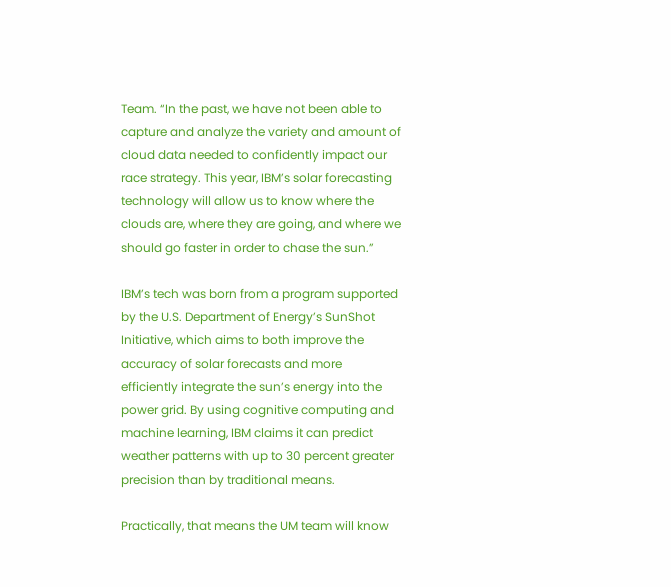Team. “In the past, we have not been able to capture and analyze the variety and amount of cloud data needed to confidently impact our race strategy. This year, IBM’s solar forecasting technology will allow us to know where the clouds are, where they are going, and where we should go faster in order to chase the sun.”

IBM’s tech was born from a program supported by the U.S. Department of Energy’s SunShot Initiative, which aims to both improve the accuracy of solar forecasts and more efficiently integrate the sun’s energy into the power grid. By using cognitive computing and machine learning, IBM claims it can predict weather patterns with up to 30 percent greater precision than by traditional means.

Practically, that means the UM team will know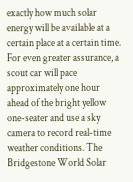exactly how much solar energy will be available at a certain place at a certain time. For even greater assurance, a scout car will pace approximately one hour ahead of the bright yellow one-seater and use a sky camera to record real-time weather conditions. The Bridgestone World Solar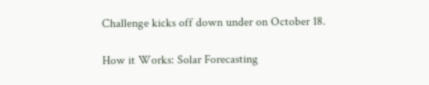Challenge kicks off down under on October 18.

How it Works: Solar Forecasting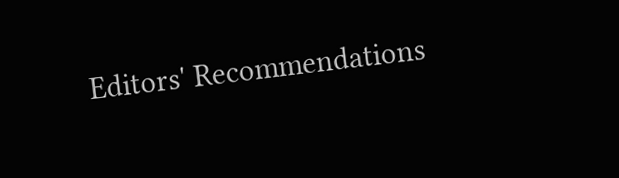Editors' Recommendations